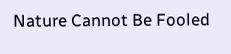Nature Cannot Be Fooled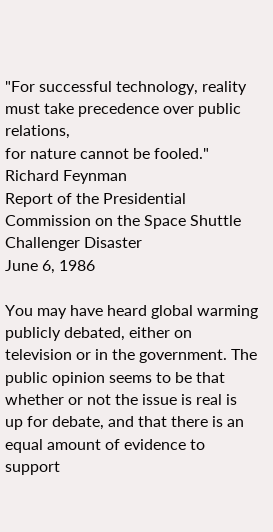"For successful technology, reality must take precedence over public relations,
for nature cannot be fooled."
Richard Feynman
Report of the Presidential Commission on the Space Shuttle Challenger Disaster
June 6, 1986

You may have heard global warming publicly debated, either on television or in the government. The public opinion seems to be that whether or not the issue is real is up for debate, and that there is an equal amount of evidence to support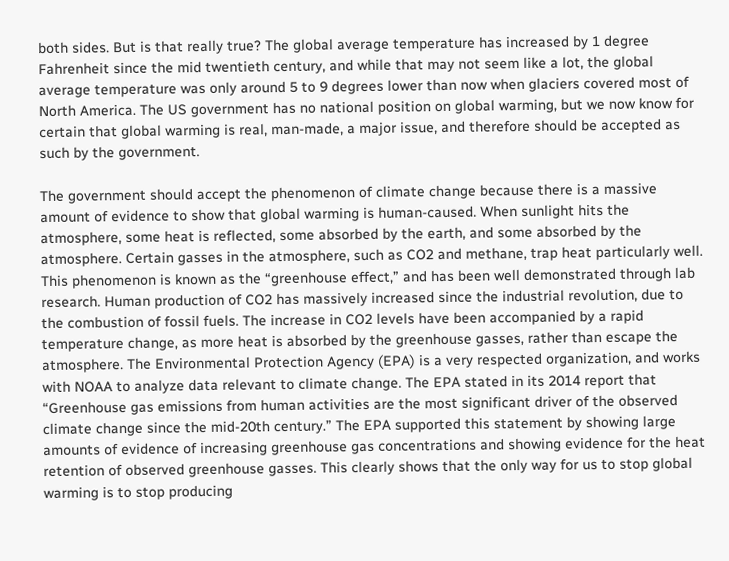both sides. But is that really true? The global average temperature has increased by 1 degree Fahrenheit since the mid twentieth century, and while that may not seem like a lot, the global average temperature was only around 5 to 9 degrees lower than now when glaciers covered most of North America. The US government has no national position on global warming, but we now know for certain that global warming is real, man-made, a major issue, and therefore should be accepted as such by the government.

The government should accept the phenomenon of climate change because there is a massive amount of evidence to show that global warming is human-caused. When sunlight hits the atmosphere, some heat is reflected, some absorbed by the earth, and some absorbed by the atmosphere. Certain gasses in the atmosphere, such as CO2 and methane, trap heat particularly well. This phenomenon is known as the “greenhouse effect,” and has been well demonstrated through lab research. Human production of CO2 has massively increased since the industrial revolution, due to the combustion of fossil fuels. The increase in CO2 levels have been accompanied by a rapid temperature change, as more heat is absorbed by the greenhouse gasses, rather than escape the atmosphere. The Environmental Protection Agency (EPA) is a very respected organization, and works with NOAA to analyze data relevant to climate change. The EPA stated in its 2014 report that “Greenhouse gas emissions from human activities are the most significant driver of the observed climate change since the mid-20th century.” The EPA supported this statement by showing large amounts of evidence of increasing greenhouse gas concentrations and showing evidence for the heat retention of observed greenhouse gasses. This clearly shows that the only way for us to stop global warming is to stop producing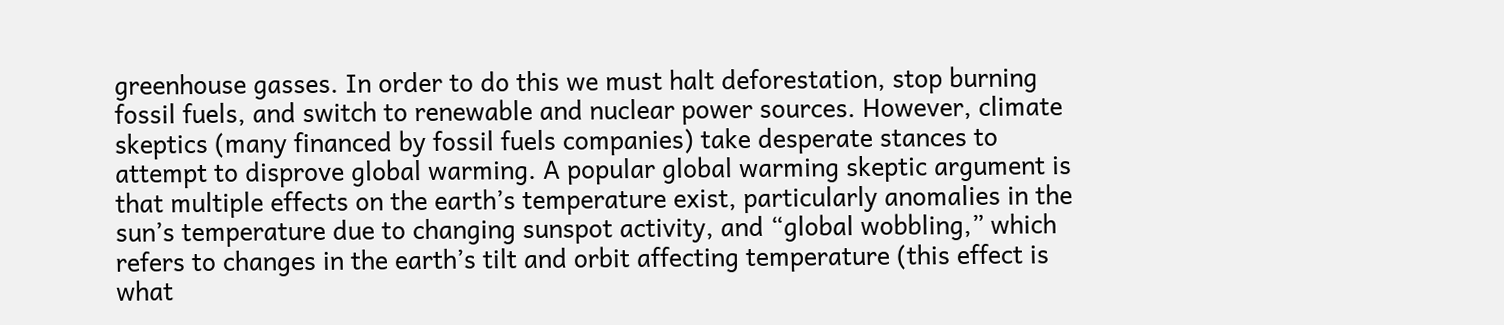greenhouse gasses. In order to do this we must halt deforestation, stop burning fossil fuels, and switch to renewable and nuclear power sources. However, climate skeptics (many financed by fossil fuels companies) take desperate stances to attempt to disprove global warming. A popular global warming skeptic argument is that multiple effects on the earth’s temperature exist, particularly anomalies in the sun’s temperature due to changing sunspot activity, and “global wobbling,” which refers to changes in the earth’s tilt and orbit affecting temperature (this effect is what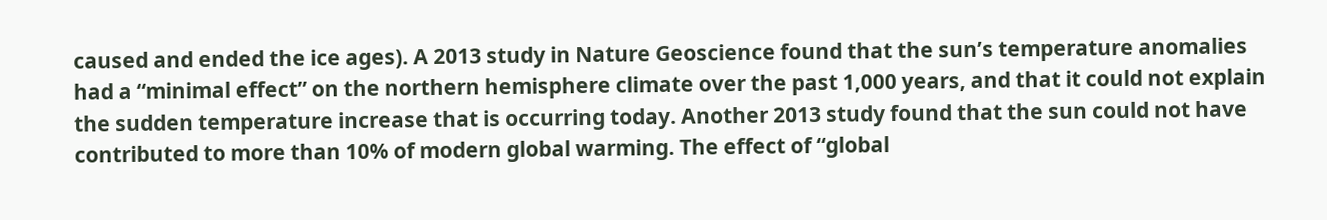caused and ended the ice ages). A 2013 study in Nature Geoscience found that the sun’s temperature anomalies had a “minimal effect” on the northern hemisphere climate over the past 1,000 years, and that it could not explain the sudden temperature increase that is occurring today. Another 2013 study found that the sun could not have contributed to more than 10% of modern global warming. The effect of “global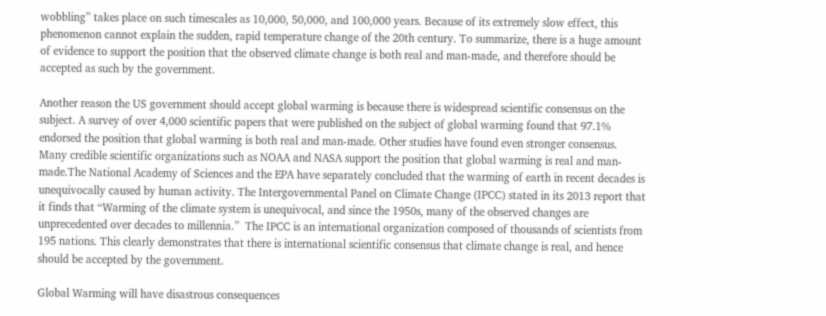wobbling” takes place on such timescales as 10,000, 50,000, and 100,000 years. Because of its extremely slow effect, this phenomenon cannot explain the sudden, rapid temperature change of the 20th century. To summarize, there is a huge amount of evidence to support the position that the observed climate change is both real and man-made, and therefore should be accepted as such by the government.

Another reason the US government should accept global warming is because there is widespread scientific consensus on the subject. A survey of over 4,000 scientific papers that were published on the subject of global warming found that 97.1% endorsed the position that global warming is both real and man-made. Other studies have found even stronger consensus. Many credible scientific organizations such as NOAA and NASA support the position that global warming is real and man-made.The National Academy of Sciences and the EPA have separately concluded that the warming of earth in recent decades is unequivocally caused by human activity. The Intergovernmental Panel on Climate Change (IPCC) stated in its 2013 report that it finds that “Warming of the climate system is unequivocal, and since the 1950s, many of the observed changes are unprecedented over decades to millennia.”  The IPCC is an international organization composed of thousands of scientists from 195 nations. This clearly demonstrates that there is international scientific consensus that climate change is real, and hence should be accepted by the government.

Global Warming will have disastrous consequences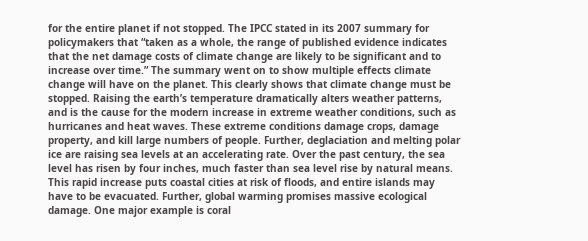for the entire planet if not stopped. The IPCC stated in its 2007 summary for policymakers that “taken as a whole, the range of published evidence indicates that the net damage costs of climate change are likely to be significant and to increase over time.” The summary went on to show multiple effects climate change will have on the planet. This clearly shows that climate change must be stopped. Raising the earth’s temperature dramatically alters weather patterns, and is the cause for the modern increase in extreme weather conditions, such as hurricanes and heat waves. These extreme conditions damage crops, damage property, and kill large numbers of people. Further, deglaciation and melting polar ice are raising sea levels at an accelerating rate. Over the past century, the sea level has risen by four inches, much faster than sea level rise by natural means. This rapid increase puts coastal cities at risk of floods, and entire islands may have to be evacuated. Further, global warming promises massive ecological damage. One major example is coral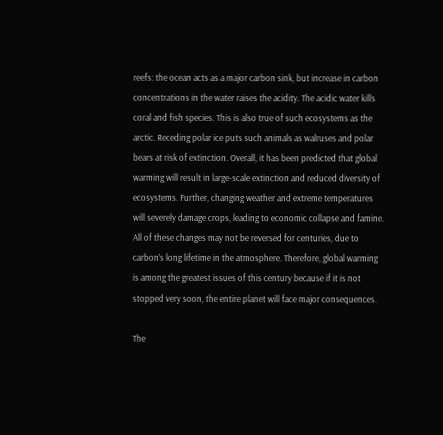reefs: the ocean acts as a major carbon sink, but increase in carbon concentrations in the water raises the acidity. The acidic water kills coral and fish species. This is also true of such ecosystems as the arctic. Receding polar ice puts such animals as walruses and polar bears at risk of extinction. Overall, it has been predicted that global warming will result in large-scale extinction and reduced diversity of ecosystems. Further, changing weather and extreme temperatures will severely damage crops, leading to economic collapse and famine. All of these changes may not be reversed for centuries, due to carbon’s long lifetime in the atmosphere. Therefore, global warming is among the greatest issues of this century because if it is not stopped very soon, the entire planet will face major consequences.

The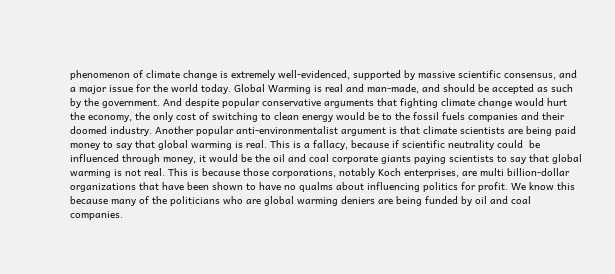phenomenon of climate change is extremely well-evidenced, supported by massive scientific consensus, and a major issue for the world today. Global Warming is real and man-made, and should be accepted as such by the government. And despite popular conservative arguments that fighting climate change would hurt the economy, the only cost of switching to clean energy would be to the fossil fuels companies and their doomed industry. Another popular anti-environmentalist argument is that climate scientists are being paid money to say that global warming is real. This is a fallacy, because if scientific neutrality could  be influenced through money, it would be the oil and coal corporate giants paying scientists to say that global warming is not real. This is because those corporations, notably Koch enterprises, are multi billion-dollar organizations that have been shown to have no qualms about influencing politics for profit. We know this because many of the politicians who are global warming deniers are being funded by oil and coal companies.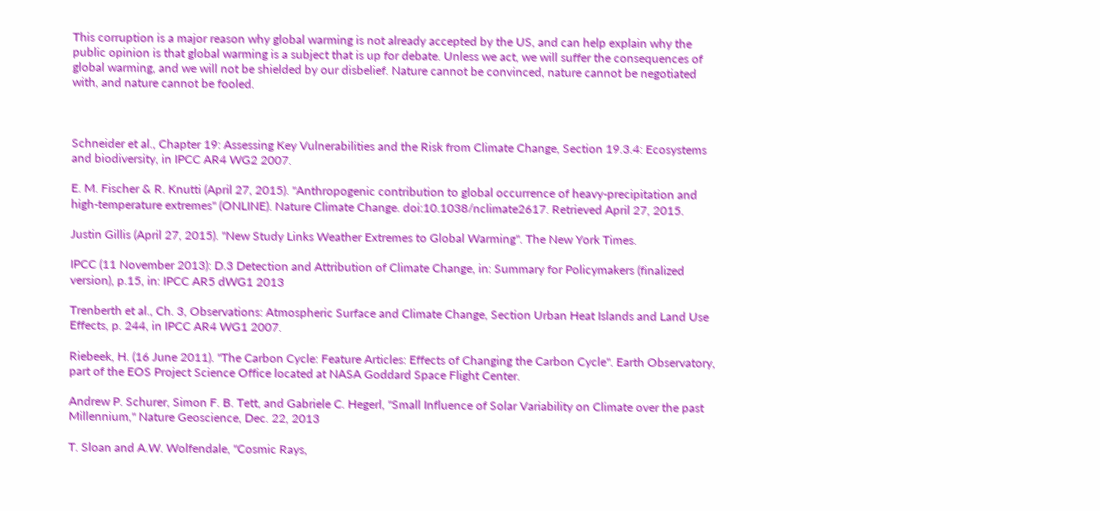This corruption is a major reason why global warming is not already accepted by the US, and can help explain why the public opinion is that global warming is a subject that is up for debate. Unless we act, we will suffer the consequences of global warming, and we will not be shielded by our disbelief. Nature cannot be convinced, nature cannot be negotiated with, and nature cannot be fooled.



Schneider et al., Chapter 19: Assessing Key Vulnerabilities and the Risk from Climate Change, Section 19.3.4: Ecosystems and biodiversity, in IPCC AR4 WG2 2007.

E. M. Fischer & R. Knutti (April 27, 2015). "Anthropogenic contribution to global occurrence of heavy-precipitation and high-temperature extremes" (ONLINE). Nature Climate Change. doi:10.1038/nclimate2617. Retrieved April 27, 2015.

Justin Gillis (April 27, 2015). "New Study Links Weather Extremes to Global Warming". The New York Times.

IPCC (11 November 2013): D.3 Detection and Attribution of Climate Change, in: Summary for Policymakers (finalized version), p.15, in: IPCC AR5 dWG1 2013

Trenberth et al., Ch. 3, Observations: Atmospheric Surface and Climate Change, Section Urban Heat Islands and Land Use Effects, p. 244, in IPCC AR4 WG1 2007.

Riebeek, H. (16 June 2011). "The Carbon Cycle: Feature Articles: Effects of Changing the Carbon Cycle". Earth Observatory, part of the EOS Project Science Office located at NASA Goddard Space Flight Center.

Andrew P. Schurer, Simon F. B. Tett, and Gabriele C. Hegerl, "Small Influence of Solar Variability on Climate over the past Millennium," Nature Geoscience, Dec. 22, 2013

T. Sloan and A.W. Wolfendale, "Cosmic Rays,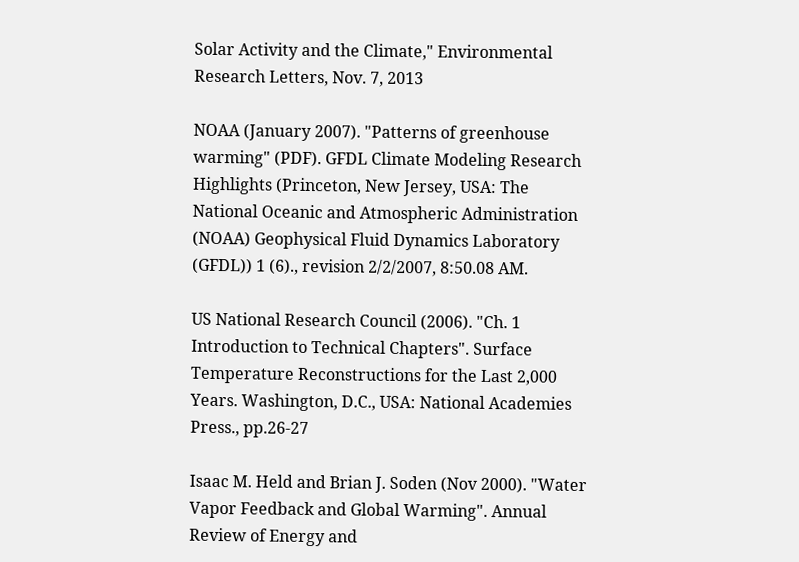Solar Activity and the Climate," Environmental Research Letters, Nov. 7, 2013

NOAA (January 2007). "Patterns of greenhouse warming" (PDF). GFDL Climate Modeling Research Highlights (Princeton, New Jersey, USA: The National Oceanic and Atmospheric Administration (NOAA) Geophysical Fluid Dynamics Laboratory (GFDL)) 1 (6)., revision 2/2/2007, 8:50.08 AM.

US National Research Council (2006). "Ch. 1 Introduction to Technical Chapters". Surface Temperature Reconstructions for the Last 2,000 Years. Washington, D.C., USA: National Academies Press., pp.26-27

Isaac M. Held and Brian J. Soden (Nov 2000). "Water Vapor Feedback and Global Warming". Annual Review of Energy and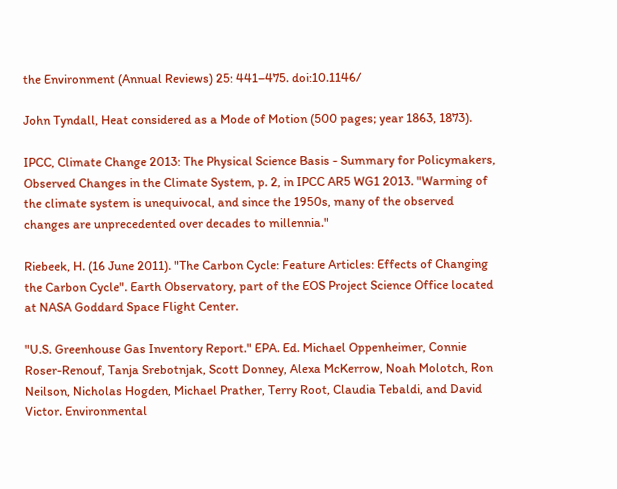the Environment (Annual Reviews) 25: 441–475. doi:10.1146/

John Tyndall, Heat considered as a Mode of Motion (500 pages; year 1863, 1873).

IPCC, Climate Change 2013: The Physical Science Basis - Summary for Policymakers, Observed Changes in the Climate System, p. 2, in IPCC AR5 WG1 2013. "Warming of the climate system is unequivocal, and since the 1950s, many of the observed changes are unprecedented over decades to millennia."

Riebeek, H. (16 June 2011). "The Carbon Cycle: Feature Articles: Effects of Changing the Carbon Cycle". Earth Observatory, part of the EOS Project Science Office located at NASA Goddard Space Flight Center.

"U.S. Greenhouse Gas Inventory Report." EPA. Ed. Michael Oppenheimer, Connie Roser-Renouf, Tanja Srebotnjak, Scott Donney, Alexa McKerrow, Noah Molotch, Ron Neilson, Nicholas Hogden, Michael Prather, Terry Root, Claudia Tebaldi, and David Victor. Environmental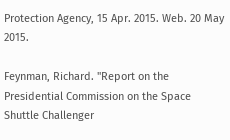Protection Agency, 15 Apr. 2015. Web. 20 May 2015.

Feynman, Richard. "Report on the Presidential Commission on the Space Shuttle Challenger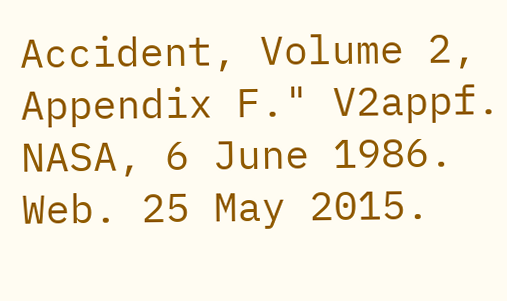Accident, Volume 2, Appendix F." V2appf. NASA, 6 June 1986. Web. 25 May 2015.